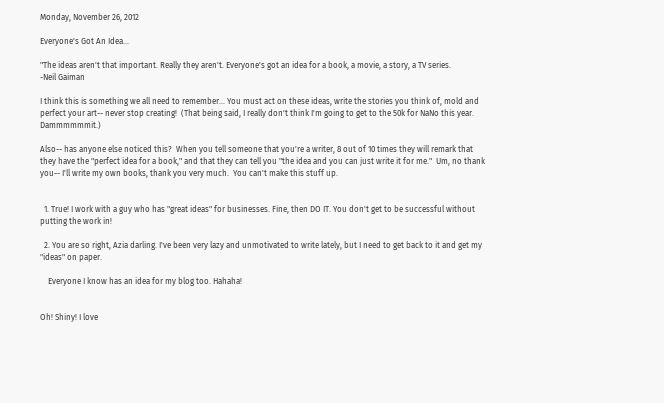Monday, November 26, 2012

Everyone's Got An Idea...

"The ideas aren't that important. Really they aren't. Everyone's got an idea for a book, a movie, a story, a TV series.
-Neil Gaiman

I think this is something we all need to remember... You must act on these ideas, write the stories you think of, mold and perfect your art-- never stop creating!  (That being said, I really don't think I'm going to get to the 50k for NaNo this year.  Dammmmmmit.)

Also-- has anyone else noticed this?  When you tell someone that you're a writer, 8 out of 10 times they will remark that they have the "perfect idea for a book," and that they can tell you "the idea and you can just write it for me."  Um, no thank you-- I'll write my own books, thank you very much.  You can't make this stuff up.


  1. True! I work with a guy who has "great ideas" for businesses. Fine, then DO IT. You don't get to be successful without putting the work in!

  2. You are so right, Azia darling. I've been very lazy and unmotivated to write lately, but I need to get back to it and get my "ideas" on paper.

    Everyone I know has an idea for my blog too. Hahaha!


Oh! Shiny! I love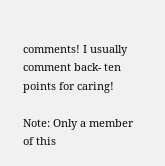comments! I usually comment back- ten points for caring!

Note: Only a member of this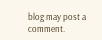blog may post a comment.